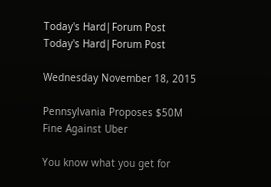Today's Hard|Forum Post
Today's Hard|Forum Post

Wednesday November 18, 2015

Pennsylvania Proposes $50M Fine Against Uber

You know what you get for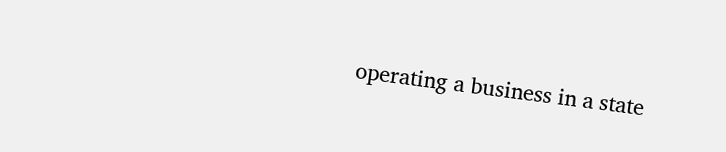operating a business in a state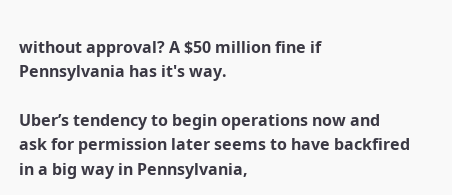without approval? A $50 million fine if Pennsylvania has it's way.

Uber’s tendency to begin operations now and ask for permission later seems to have backfired in a big way in Pennsylvania,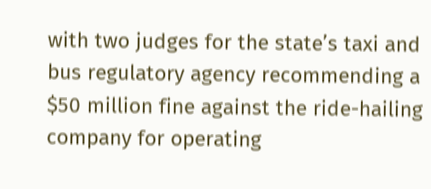with two judges for the state’s taxi and bus regulatory agency recommending a $50 million fine against the ride-hailing company for operating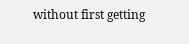without first getting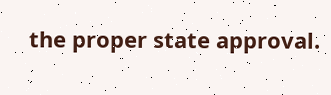the proper state approval.